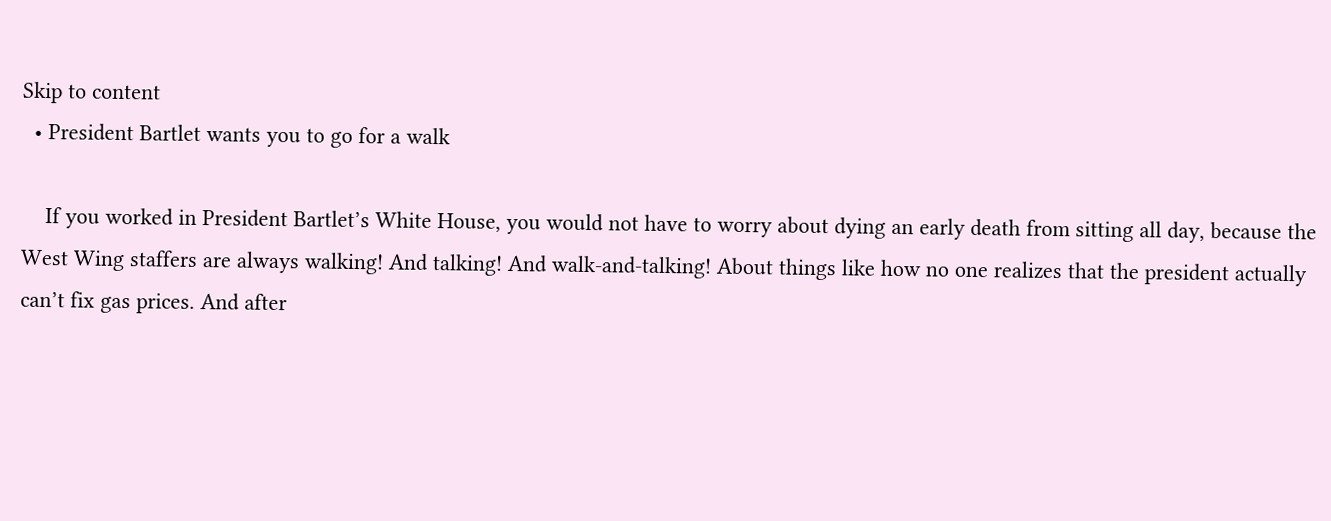Skip to content
  • President Bartlet wants you to go for a walk

    If you worked in President Bartlet’s White House, you would not have to worry about dying an early death from sitting all day, because the West Wing staffers are always walking! And talking! And walk-and-talking! About things like how no one realizes that the president actually can’t fix gas prices. And after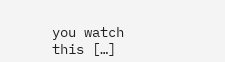you watch this […]